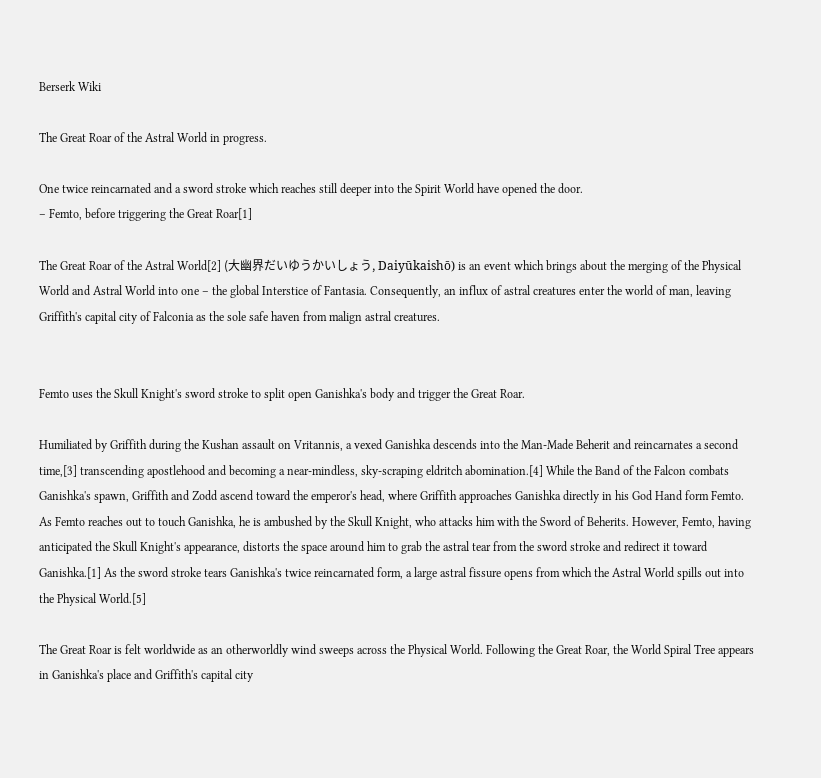Berserk Wiki

The Great Roar of the Astral World in progress.

One twice reincarnated and a sword stroke which reaches still deeper into the Spirit World have opened the door.
– Femto, before triggering the Great Roar[1]

The Great Roar of the Astral World[2] (大幽界だいゆうかいしょう, Daiyūkaishō) is an event which brings about the merging of the Physical World and Astral World into one – the global Interstice of Fantasia. Consequently, an influx of astral creatures enter the world of man, leaving Griffith's capital city of Falconia as the sole safe haven from malign astral creatures.


Femto uses the Skull Knight's sword stroke to split open Ganishka's body and trigger the Great Roar.

Humiliated by Griffith during the Kushan assault on Vritannis, a vexed Ganishka descends into the Man-Made Beherit and reincarnates a second time,[3] transcending apostlehood and becoming a near-mindless, sky-scraping eldritch abomination.[4] While the Band of the Falcon combats Ganishka's spawn, Griffith and Zodd ascend toward the emperor's head, where Griffith approaches Ganishka directly in his God Hand form Femto. As Femto reaches out to touch Ganishka, he is ambushed by the Skull Knight, who attacks him with the Sword of Beherits. However, Femto, having anticipated the Skull Knight's appearance, distorts the space around him to grab the astral tear from the sword stroke and redirect it toward Ganishka.[1] As the sword stroke tears Ganishka's twice reincarnated form, a large astral fissure opens from which the Astral World spills out into the Physical World.[5]

The Great Roar is felt worldwide as an otherworldly wind sweeps across the Physical World. Following the Great Roar, the World Spiral Tree appears in Ganishka's place and Griffith's capital city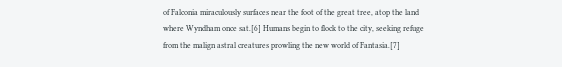of Falconia miraculously surfaces near the foot of the great tree, atop the land where Wyndham once sat.[6] Humans begin to flock to the city, seeking refuge from the malign astral creatures prowling the new world of Fantasia.[7]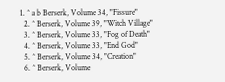1. ^ a b Berserk, Volume 34, "Fissure"
  2. ^ Berserk, Volume 39, "Witch Village"
  3. ^ Berserk, Volume 33, "Fog of Death"
  4. ^ Berserk, Volume 33, "End God"
  5. ^ Berserk, Volume 34, "Creation"
  6. ^ Berserk, Volume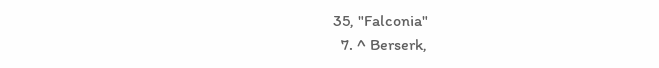35, "Falconia"
  7. ^ Berserk,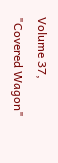Volume 37, "Covered Wagon"